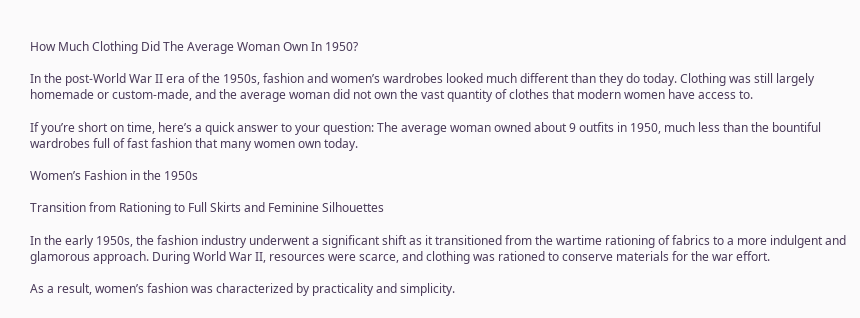How Much Clothing Did The Average Woman Own In 1950?

In the post-World War II era of the 1950s, fashion and women’s wardrobes looked much different than they do today. Clothing was still largely homemade or custom-made, and the average woman did not own the vast quantity of clothes that modern women have access to.

If you’re short on time, here’s a quick answer to your question: The average woman owned about 9 outfits in 1950, much less than the bountiful wardrobes full of fast fashion that many women own today.

Women’s Fashion in the 1950s

Transition from Rationing to Full Skirts and Feminine Silhouettes

In the early 1950s, the fashion industry underwent a significant shift as it transitioned from the wartime rationing of fabrics to a more indulgent and glamorous approach. During World War II, resources were scarce, and clothing was rationed to conserve materials for the war effort.

As a result, women’s fashion was characterized by practicality and simplicity.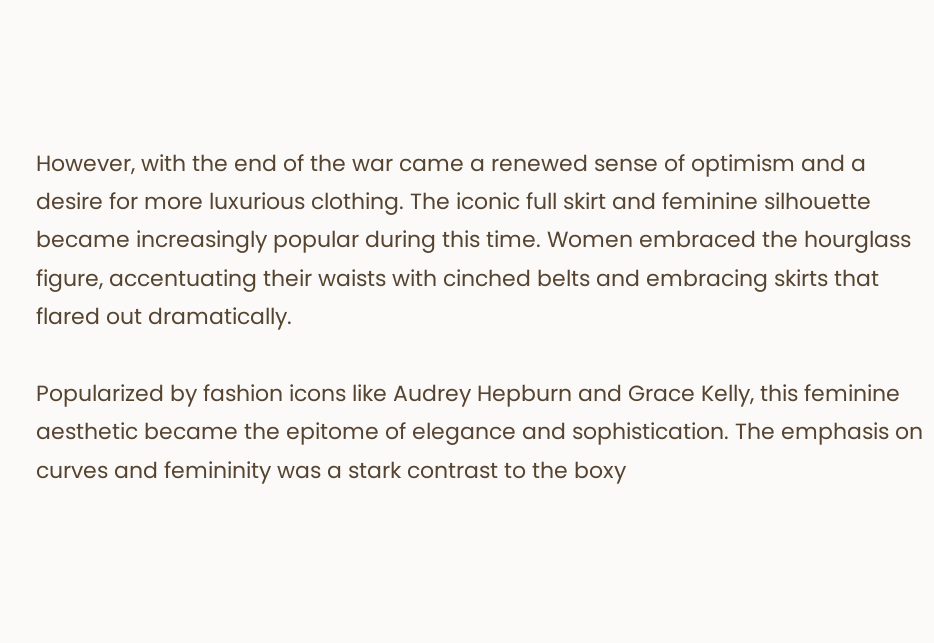However, with the end of the war came a renewed sense of optimism and a desire for more luxurious clothing. The iconic full skirt and feminine silhouette became increasingly popular during this time. Women embraced the hourglass figure, accentuating their waists with cinched belts and embracing skirts that flared out dramatically.

Popularized by fashion icons like Audrey Hepburn and Grace Kelly, this feminine aesthetic became the epitome of elegance and sophistication. The emphasis on curves and femininity was a stark contrast to the boxy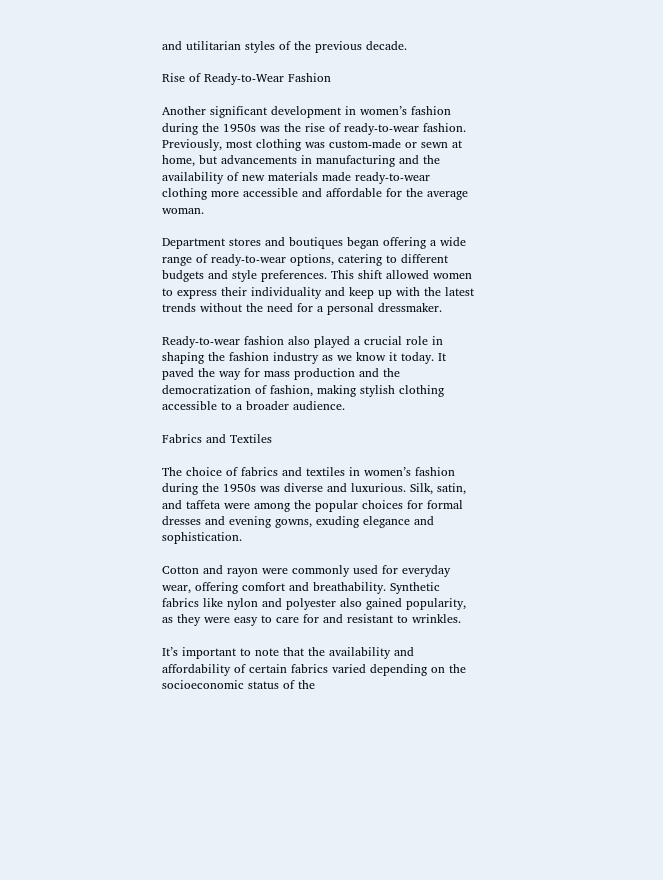and utilitarian styles of the previous decade.

Rise of Ready-to-Wear Fashion

Another significant development in women’s fashion during the 1950s was the rise of ready-to-wear fashion. Previously, most clothing was custom-made or sewn at home, but advancements in manufacturing and the availability of new materials made ready-to-wear clothing more accessible and affordable for the average woman.

Department stores and boutiques began offering a wide range of ready-to-wear options, catering to different budgets and style preferences. This shift allowed women to express their individuality and keep up with the latest trends without the need for a personal dressmaker.

Ready-to-wear fashion also played a crucial role in shaping the fashion industry as we know it today. It paved the way for mass production and the democratization of fashion, making stylish clothing accessible to a broader audience.

Fabrics and Textiles

The choice of fabrics and textiles in women’s fashion during the 1950s was diverse and luxurious. Silk, satin, and taffeta were among the popular choices for formal dresses and evening gowns, exuding elegance and sophistication.

Cotton and rayon were commonly used for everyday wear, offering comfort and breathability. Synthetic fabrics like nylon and polyester also gained popularity, as they were easy to care for and resistant to wrinkles.

It’s important to note that the availability and affordability of certain fabrics varied depending on the socioeconomic status of the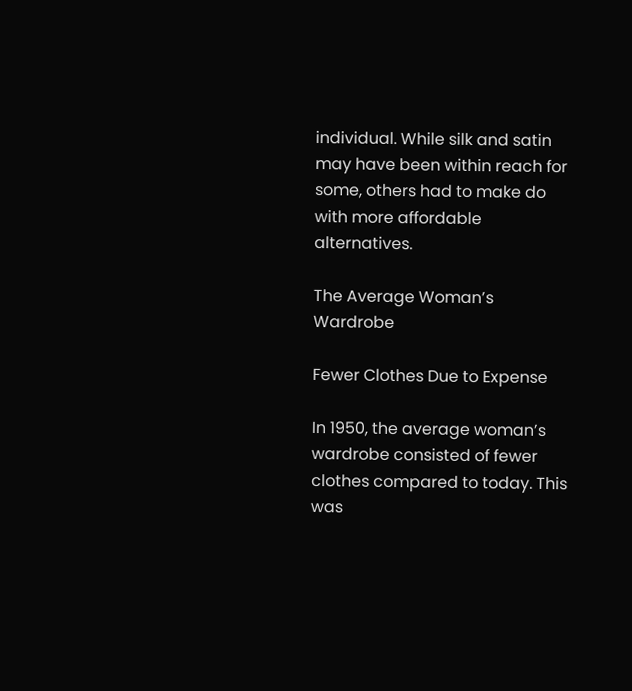individual. While silk and satin may have been within reach for some, others had to make do with more affordable alternatives.

The Average Woman’s Wardrobe

Fewer Clothes Due to Expense

In 1950, the average woman’s wardrobe consisted of fewer clothes compared to today. This was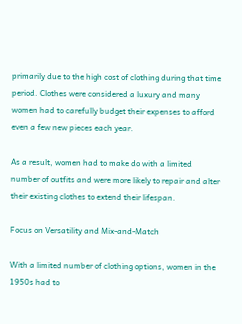primarily due to the high cost of clothing during that time period. Clothes were considered a luxury and many women had to carefully budget their expenses to afford even a few new pieces each year.

As a result, women had to make do with a limited number of outfits and were more likely to repair and alter their existing clothes to extend their lifespan.

Focus on Versatility and Mix-and-Match

With a limited number of clothing options, women in the 1950s had to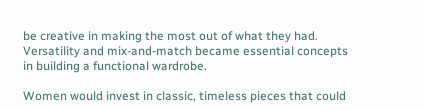be creative in making the most out of what they had. Versatility and mix-and-match became essential concepts in building a functional wardrobe.

Women would invest in classic, timeless pieces that could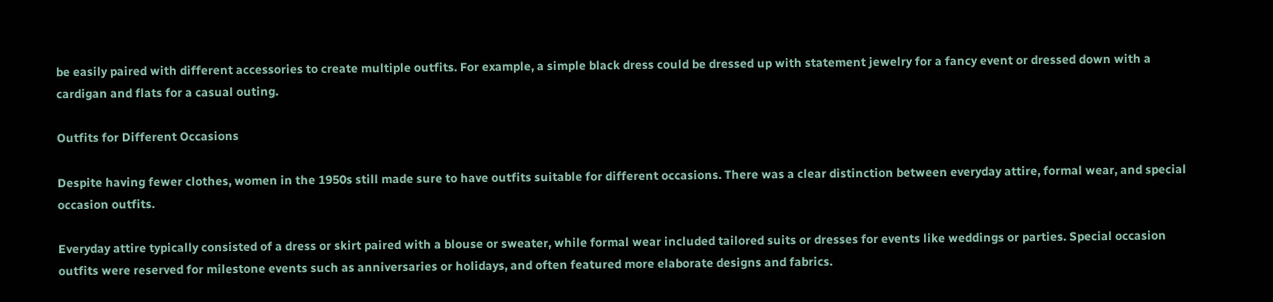be easily paired with different accessories to create multiple outfits. For example, a simple black dress could be dressed up with statement jewelry for a fancy event or dressed down with a cardigan and flats for a casual outing.

Outfits for Different Occasions

Despite having fewer clothes, women in the 1950s still made sure to have outfits suitable for different occasions. There was a clear distinction between everyday attire, formal wear, and special occasion outfits.

Everyday attire typically consisted of a dress or skirt paired with a blouse or sweater, while formal wear included tailored suits or dresses for events like weddings or parties. Special occasion outfits were reserved for milestone events such as anniversaries or holidays, and often featured more elaborate designs and fabrics.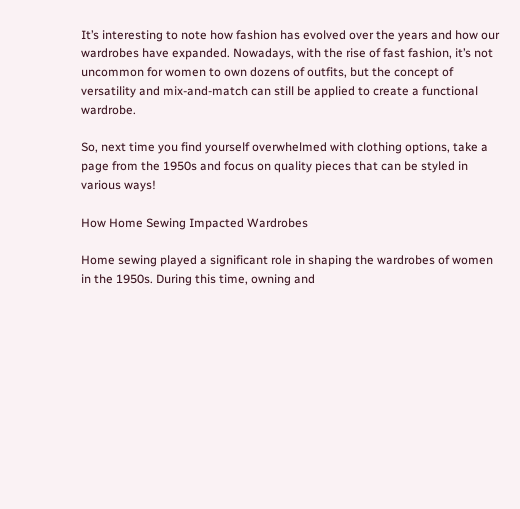It’s interesting to note how fashion has evolved over the years and how our wardrobes have expanded. Nowadays, with the rise of fast fashion, it’s not uncommon for women to own dozens of outfits, but the concept of versatility and mix-and-match can still be applied to create a functional wardrobe.

So, next time you find yourself overwhelmed with clothing options, take a page from the 1950s and focus on quality pieces that can be styled in various ways!

How Home Sewing Impacted Wardrobes

Home sewing played a significant role in shaping the wardrobes of women in the 1950s. During this time, owning and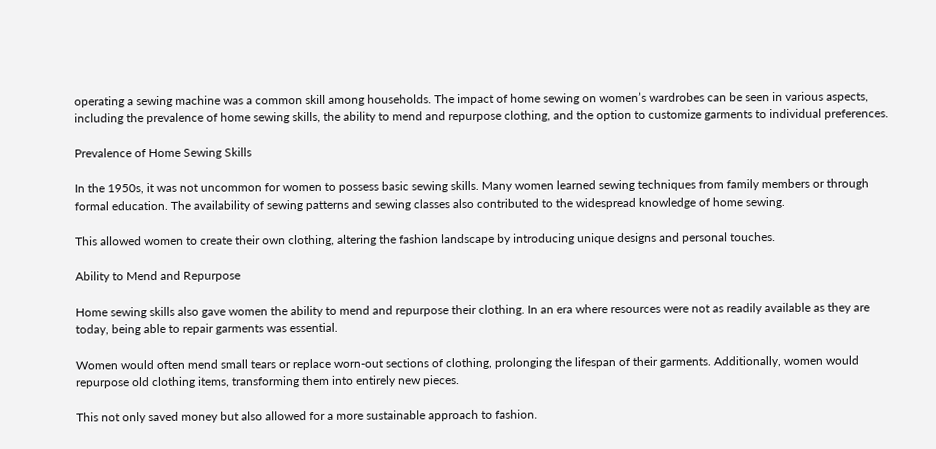operating a sewing machine was a common skill among households. The impact of home sewing on women’s wardrobes can be seen in various aspects, including the prevalence of home sewing skills, the ability to mend and repurpose clothing, and the option to customize garments to individual preferences.

Prevalence of Home Sewing Skills

In the 1950s, it was not uncommon for women to possess basic sewing skills. Many women learned sewing techniques from family members or through formal education. The availability of sewing patterns and sewing classes also contributed to the widespread knowledge of home sewing.

This allowed women to create their own clothing, altering the fashion landscape by introducing unique designs and personal touches.

Ability to Mend and Repurpose

Home sewing skills also gave women the ability to mend and repurpose their clothing. In an era where resources were not as readily available as they are today, being able to repair garments was essential.

Women would often mend small tears or replace worn-out sections of clothing, prolonging the lifespan of their garments. Additionally, women would repurpose old clothing items, transforming them into entirely new pieces.

This not only saved money but also allowed for a more sustainable approach to fashion.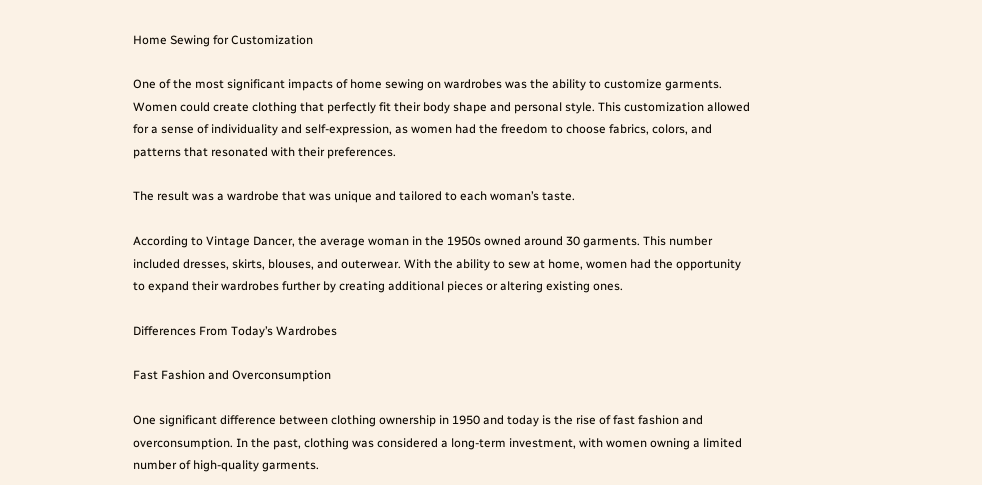Home Sewing for Customization

One of the most significant impacts of home sewing on wardrobes was the ability to customize garments. Women could create clothing that perfectly fit their body shape and personal style. This customization allowed for a sense of individuality and self-expression, as women had the freedom to choose fabrics, colors, and patterns that resonated with their preferences.

The result was a wardrobe that was unique and tailored to each woman’s taste.

According to Vintage Dancer, the average woman in the 1950s owned around 30 garments. This number included dresses, skirts, blouses, and outerwear. With the ability to sew at home, women had the opportunity to expand their wardrobes further by creating additional pieces or altering existing ones.

Differences From Today’s Wardrobes

Fast Fashion and Overconsumption

One significant difference between clothing ownership in 1950 and today is the rise of fast fashion and overconsumption. In the past, clothing was considered a long-term investment, with women owning a limited number of high-quality garments.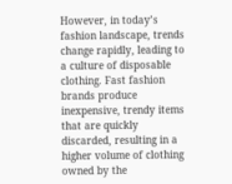However, in today’s fashion landscape, trends change rapidly, leading to a culture of disposable clothing. Fast fashion brands produce inexpensive, trendy items that are quickly discarded, resulting in a higher volume of clothing owned by the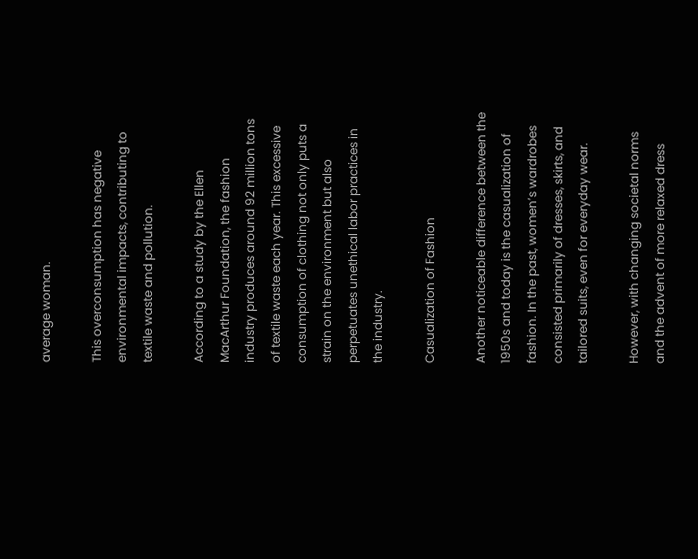average woman.

This overconsumption has negative environmental impacts, contributing to textile waste and pollution.

According to a study by the Ellen MacArthur Foundation, the fashion industry produces around 92 million tons of textile waste each year. This excessive consumption of clothing not only puts a strain on the environment but also perpetuates unethical labor practices in the industry.

Casualization of Fashion

Another noticeable difference between the 1950s and today is the casualization of fashion. In the past, women’s wardrobes consisted primarily of dresses, skirts, and tailored suits, even for everyday wear.

However, with changing societal norms and the advent of more relaxed dress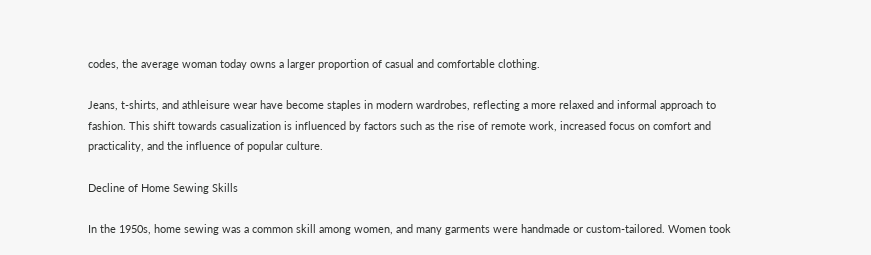codes, the average woman today owns a larger proportion of casual and comfortable clothing.

Jeans, t-shirts, and athleisure wear have become staples in modern wardrobes, reflecting a more relaxed and informal approach to fashion. This shift towards casualization is influenced by factors such as the rise of remote work, increased focus on comfort and practicality, and the influence of popular culture.

Decline of Home Sewing Skills

In the 1950s, home sewing was a common skill among women, and many garments were handmade or custom-tailored. Women took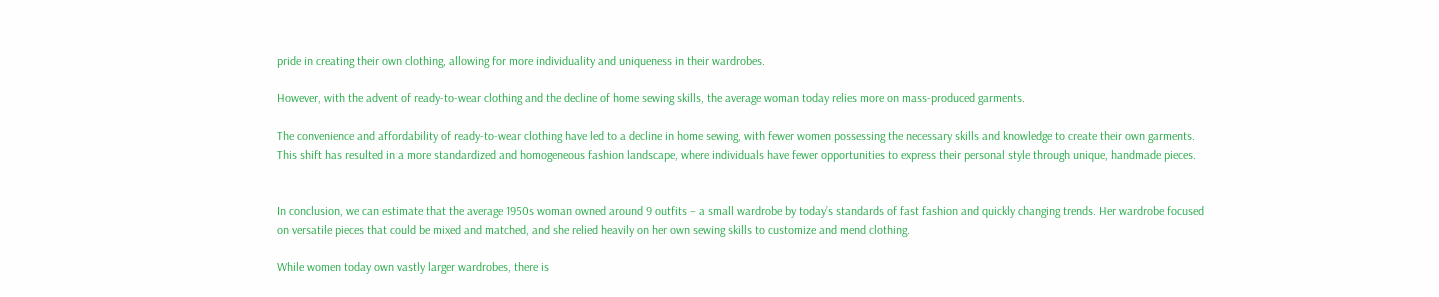pride in creating their own clothing, allowing for more individuality and uniqueness in their wardrobes.

However, with the advent of ready-to-wear clothing and the decline of home sewing skills, the average woman today relies more on mass-produced garments.

The convenience and affordability of ready-to-wear clothing have led to a decline in home sewing, with fewer women possessing the necessary skills and knowledge to create their own garments. This shift has resulted in a more standardized and homogeneous fashion landscape, where individuals have fewer opportunities to express their personal style through unique, handmade pieces.


In conclusion, we can estimate that the average 1950s woman owned around 9 outfits – a small wardrobe by today’s standards of fast fashion and quickly changing trends. Her wardrobe focused on versatile pieces that could be mixed and matched, and she relied heavily on her own sewing skills to customize and mend clothing.

While women today own vastly larger wardrobes, there is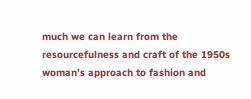much we can learn from the resourcefulness and craft of the 1950s woman’s approach to fashion and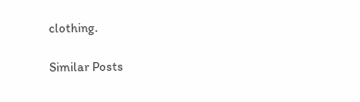clothing.

Similar Posts